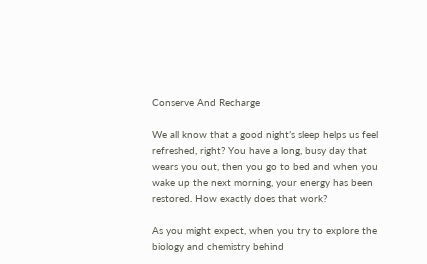Conserve And Recharge

We all know that a good night’s sleep helps us feel refreshed, right? You have a long, busy day that wears you out, then you go to bed and when you wake up the next morning, your energy has been restored. How exactly does that work?

As you might expect, when you try to explore the biology and chemistry behind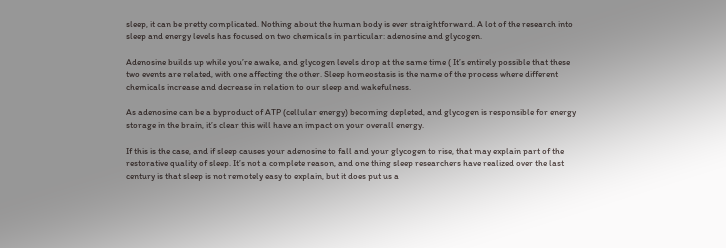sleep, it can be pretty complicated. Nothing about the human body is ever straightforward. A lot of the research into sleep and energy levels has focused on two chemicals in particular: adenosine and glycogen.

Adenosine builds up while you’re awake, and glycogen levels drop at the same time ( It’s entirely possible that these two events are related, with one affecting the other. Sleep homeostasis is the name of the process where different chemicals increase and decrease in relation to our sleep and wakefulness.

As adenosine can be a byproduct of ATP (cellular energy) becoming depleted, and glycogen is responsible for energy storage in the brain, it’s clear this will have an impact on your overall energy.

If this is the case, and if sleep causes your adenosine to fall and your glycogen to rise, that may explain part of the restorative quality of sleep. It’s not a complete reason, and one thing sleep researchers have realized over the last century is that sleep is not remotely easy to explain, but it does put us a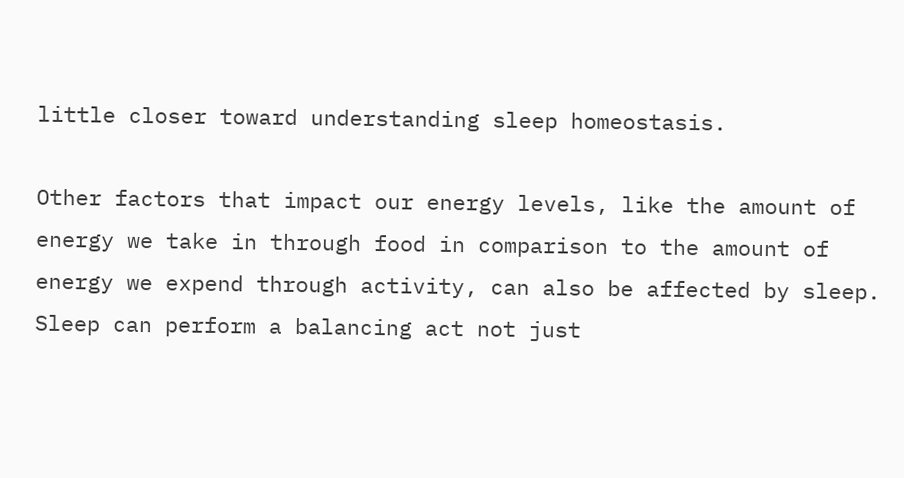little closer toward understanding sleep homeostasis.

Other factors that impact our energy levels, like the amount of energy we take in through food in comparison to the amount of energy we expend through activity, can also be affected by sleep. Sleep can perform a balancing act not just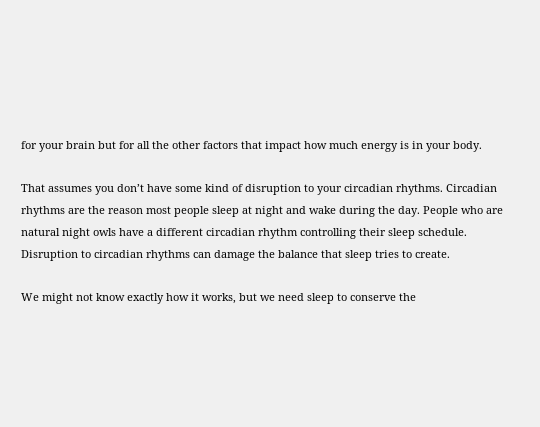for your brain but for all the other factors that impact how much energy is in your body.

That assumes you don’t have some kind of disruption to your circadian rhythms. Circadian rhythms are the reason most people sleep at night and wake during the day. People who are natural night owls have a different circadian rhythm controlling their sleep schedule. Disruption to circadian rhythms can damage the balance that sleep tries to create.

We might not know exactly how it works, but we need sleep to conserve the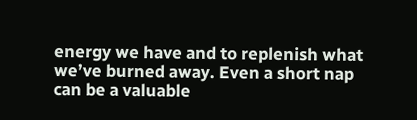energy we have and to replenish what we’ve burned away. Even a short nap can be a valuable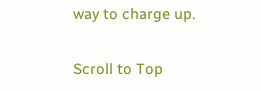way to charge up.

Scroll to Top